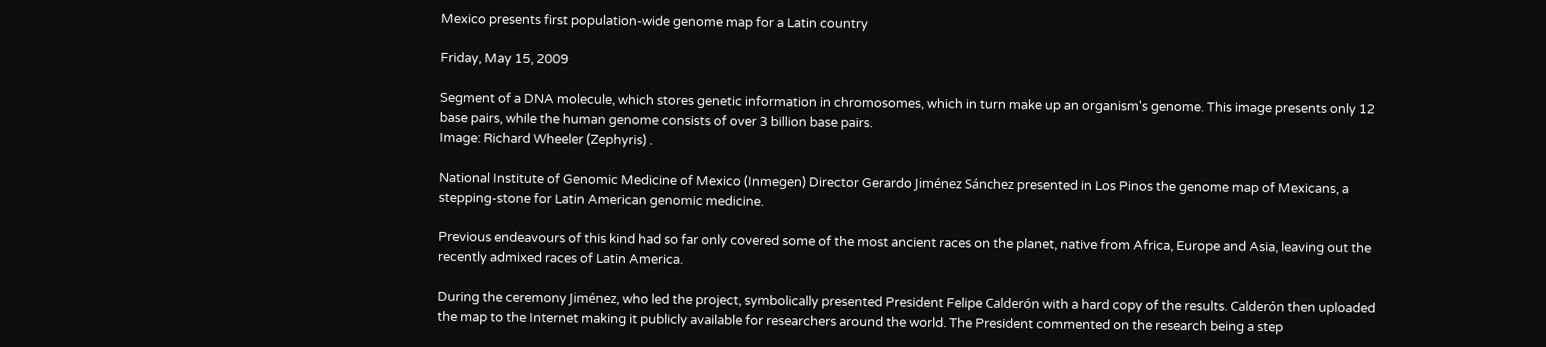Mexico presents first population-wide genome map for a Latin country

Friday, May 15, 2009

Segment of a DNA molecule, which stores genetic information in chromosomes, which in turn make up an organism's genome. This image presents only 12 base pairs, while the human genome consists of over 3 billion base pairs.
Image: Richard Wheeler (Zephyris) .

National Institute of Genomic Medicine of Mexico (Inmegen) Director Gerardo Jiménez Sánchez presented in Los Pinos the genome map of Mexicans, a stepping-stone for Latin American genomic medicine.

Previous endeavours of this kind had so far only covered some of the most ancient races on the planet, native from Africa, Europe and Asia, leaving out the recently admixed races of Latin America.

During the ceremony Jiménez, who led the project, symbolically presented President Felipe Calderón with a hard copy of the results. Calderón then uploaded the map to the Internet making it publicly available for researchers around the world. The President commented on the research being a step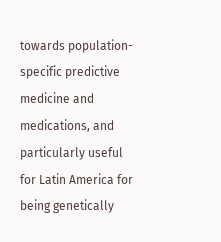towards population-specific predictive medicine and medications, and particularly useful for Latin America for being genetically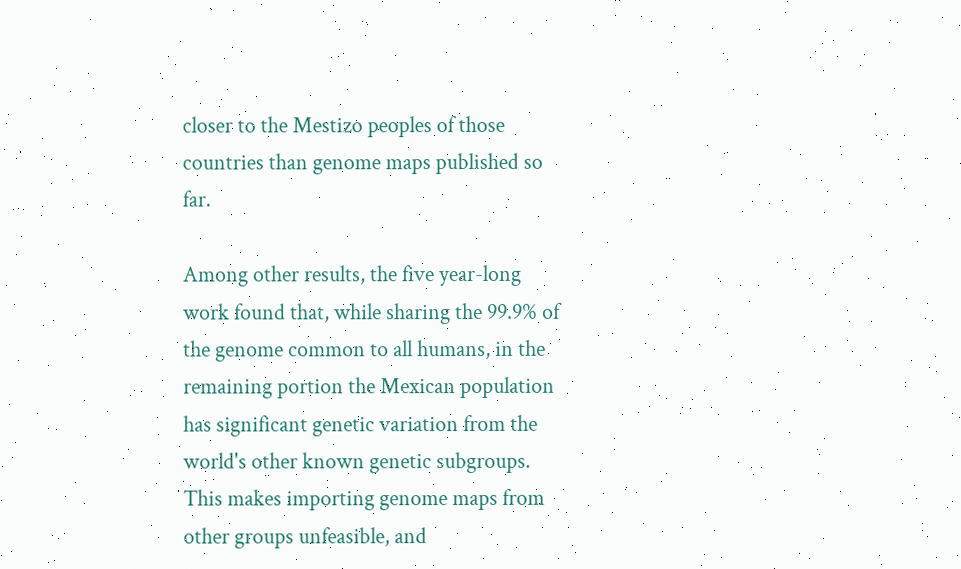closer to the Mestizo peoples of those countries than genome maps published so far.

Among other results, the five year-long work found that, while sharing the 99.9% of the genome common to all humans, in the remaining portion the Mexican population has significant genetic variation from the world's other known genetic subgroups. This makes importing genome maps from other groups unfeasible, and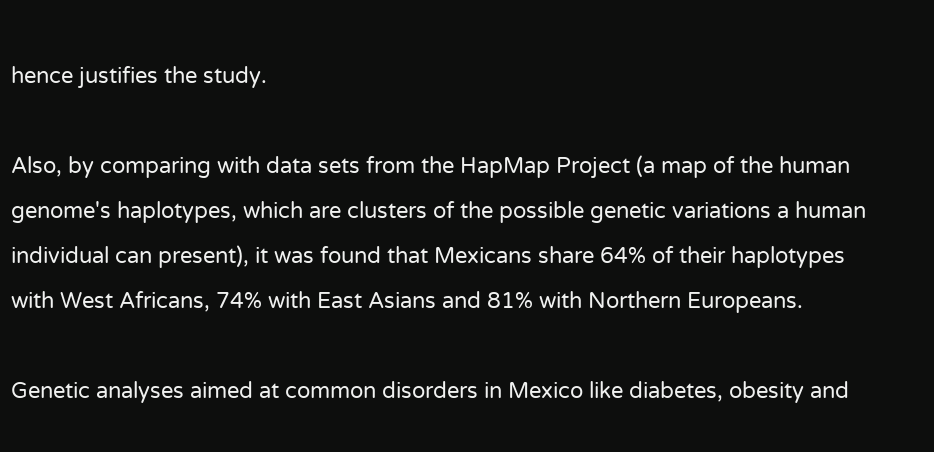hence justifies the study.

Also, by comparing with data sets from the HapMap Project (a map of the human genome's haplotypes, which are clusters of the possible genetic variations a human individual can present), it was found that Mexicans share 64% of their haplotypes with West Africans, 74% with East Asians and 81% with Northern Europeans.

Genetic analyses aimed at common disorders in Mexico like diabetes, obesity and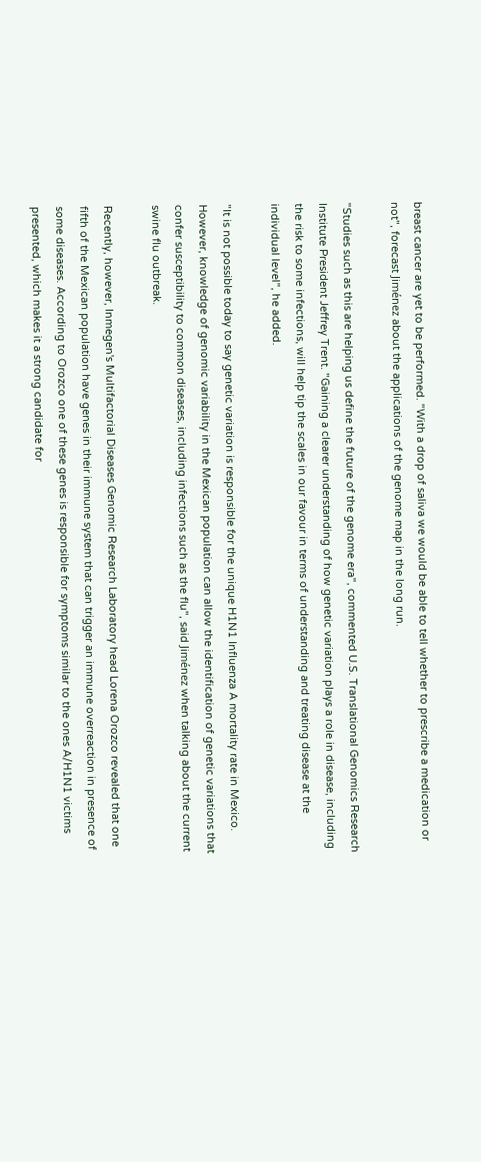breast cancer are yet to be performed. "With a drop of saliva we would be able to tell whether to prescribe a medication or not", forecast Jiménez about the applications of the genome map in the long run.

"Studies such as this are helping us define the future of the genome era", commented U.S. Translational Genomics Research Institute President Jeffrey Trent. "Gaining a clearer understanding of how genetic variation plays a role in disease, including the risk to some infections, will help tip the scales in our favour in terms of understanding and treating disease at the individual level", he added.

"It is not possible today to say genetic variation is responsible for the unique H1N1 Influenza A mortality rate in Mexico. However, knowledge of genomic variability in the Mexican population can allow the identification of genetic variations that confer susceptibility to common diseases, including infections such as the flu", said Jiménez when talking about the current swine flu outbreak.

Recently, however, Inmegen's Multifactorial Diseases Genomic Research Laboratory head Lorena Orozco revealed that one fifth of the Mexican population have genes in their immune system that can trigger an immune overreaction in presence of some diseases. According to Orozco one of these genes is responsible for symptoms similar to the ones A/H1N1 victims presented, which makes it a strong candidate for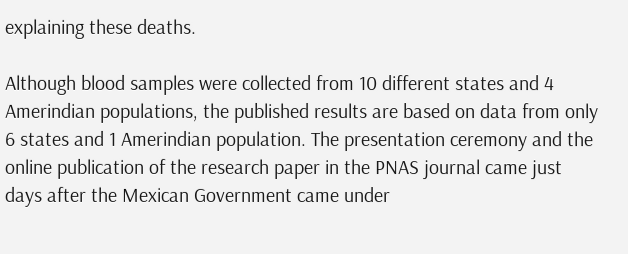explaining these deaths.

Although blood samples were collected from 10 different states and 4 Amerindian populations, the published results are based on data from only 6 states and 1 Amerindian population. The presentation ceremony and the online publication of the research paper in the PNAS journal came just days after the Mexican Government came under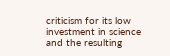criticism for its low investment in science and the resulting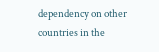dependency on other countries in the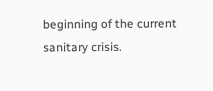beginning of the current sanitary crisis.